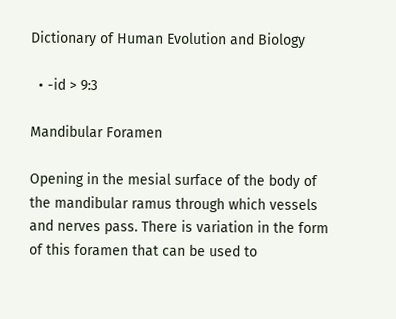Dictionary of Human Evolution and Biology

  • -id > 9:3

Mandibular Foramen

Opening in the mesial surface of the body of the mandibular ramus through which vessels and nerves pass. There is variation in the form of this foramen that can be used to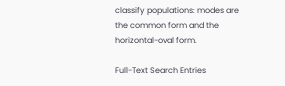classify populations: modes are the common form and the horizontal-oval form.

Full-Text Search Entries